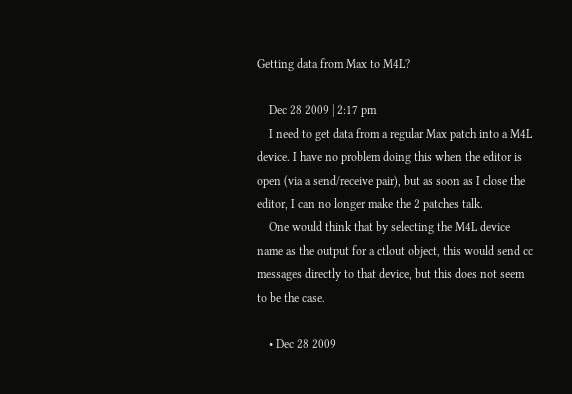Getting data from Max to M4L?

    Dec 28 2009 | 2:17 pm
    I need to get data from a regular Max patch into a M4L device. I have no problem doing this when the editor is open (via a send/receive pair), but as soon as I close the editor, I can no longer make the 2 patches talk.
    One would think that by selecting the M4L device name as the output for a ctlout object, this would send cc messages directly to that device, but this does not seem to be the case.

    • Dec 28 2009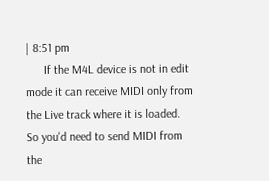| 8:51 pm
      If the M4L device is not in edit mode it can receive MIDI only from the Live track where it is loaded. So you'd need to send MIDI from the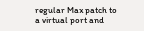regular Max patch to a virtual port and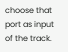choose that port as input of the track.